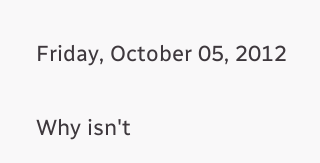Friday, October 05, 2012

Why isn't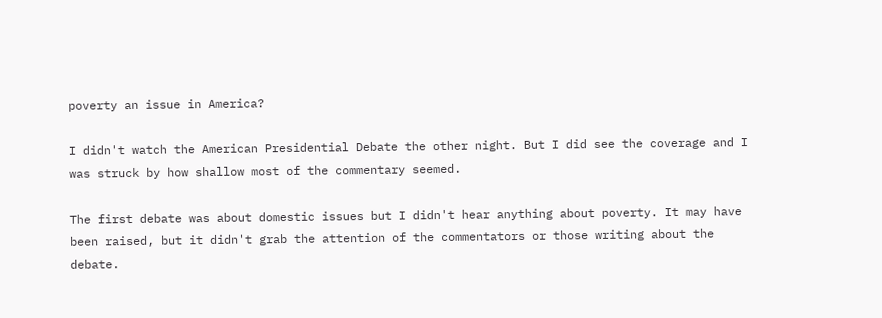poverty an issue in America?

I didn't watch the American Presidential Debate the other night. But I did see the coverage and I was struck by how shallow most of the commentary seemed.

The first debate was about domestic issues but I didn't hear anything about poverty. It may have been raised, but it didn't grab the attention of the commentators or those writing about the debate.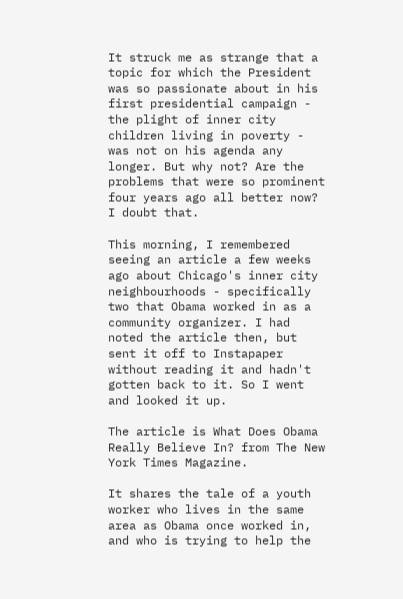It struck me as strange that a topic for which the President was so passionate about in his first presidential campaign - the plight of inner city children living in poverty - was not on his agenda any longer. But why not? Are the problems that were so prominent four years ago all better now? I doubt that.

This morning, I remembered seeing an article a few weeks ago about Chicago's inner city neighbourhoods - specifically two that Obama worked in as a community organizer. I had noted the article then, but sent it off to Instapaper without reading it and hadn't gotten back to it. So I went and looked it up.

The article is What Does Obama Really Believe In? from The New York Times Magazine.

It shares the tale of a youth worker who lives in the same area as Obama once worked in, and who is trying to help the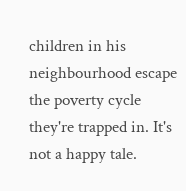children in his neighbourhood escape the poverty cycle they're trapped in. It's not a happy tale.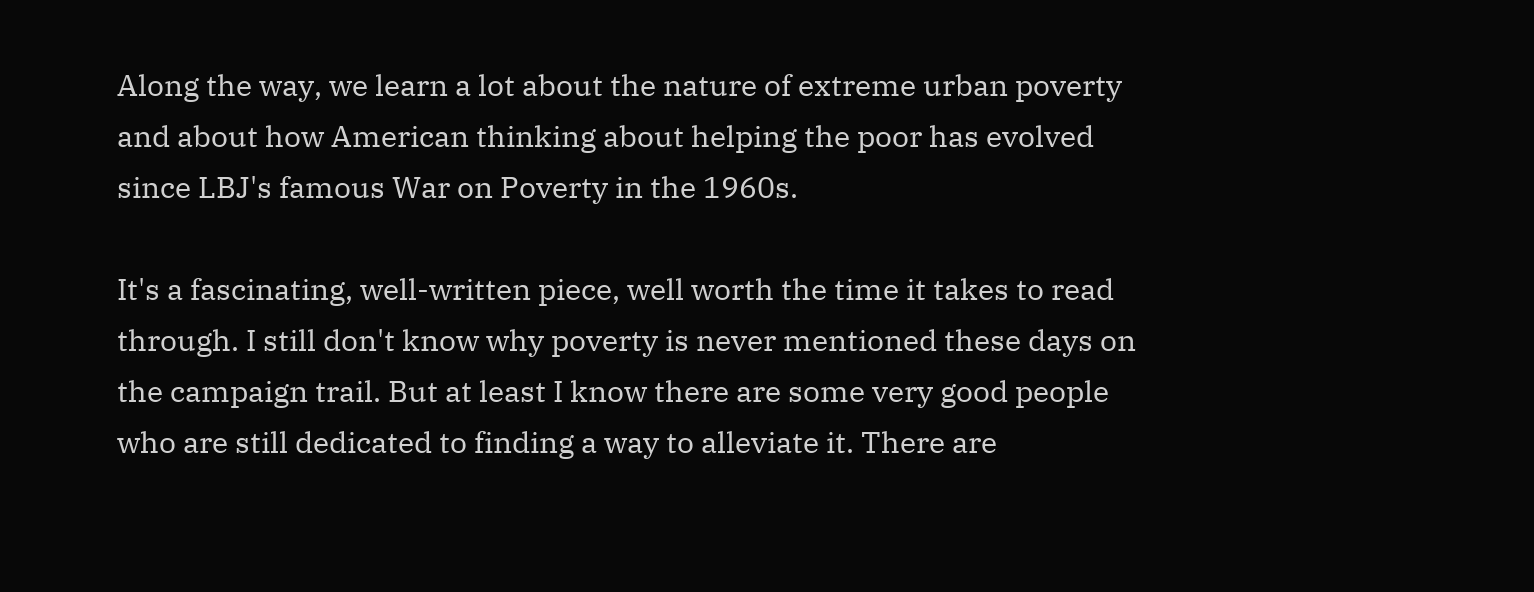Along the way, we learn a lot about the nature of extreme urban poverty and about how American thinking about helping the poor has evolved since LBJ's famous War on Poverty in the 1960s.

It's a fascinating, well-written piece, well worth the time it takes to read through. I still don't know why poverty is never mentioned these days on the campaign trail. But at least I know there are some very good people who are still dedicated to finding a way to alleviate it. There are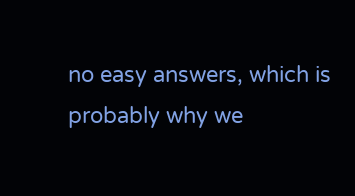no easy answers, which is probably why we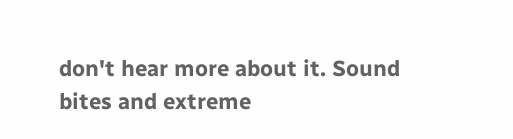don't hear more about it. Sound bites and extreme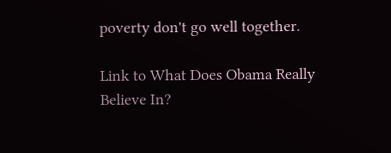poverty don't go well together.

Link to What Does Obama Really Believe In?